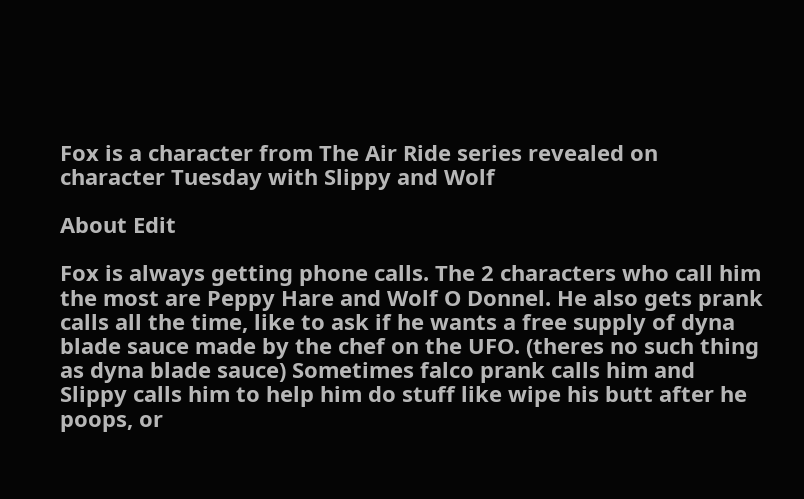Fox is a character from The Air Ride series revealed on character Tuesday with Slippy and Wolf

About Edit

Fox is always getting phone calls. The 2 characters who call him the most are Peppy Hare and Wolf O Donnel. He also gets prank calls all the time, like to ask if he wants a free supply of dyna blade sauce made by the chef on the UFO. (theres no such thing as dyna blade sauce) Sometimes falco prank calls him and Slippy calls him to help him do stuff like wipe his butt after he poops, or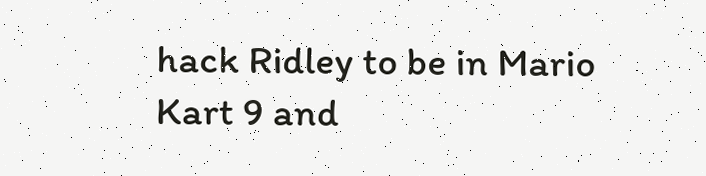hack Ridley to be in Mario Kart 9 and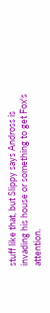stuff like that, but Slippy says Andross is invading his house or something to get Fox's attention.